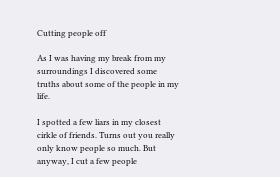Cutting people off

As I was having my break from my surroundings I discovered some truths about some of the people in my life.

I spotted a few liars in my closest cirkle of friends. Turns out you really only know people so much. But anyway, I cut a few people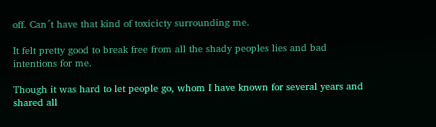off. Can´t have that kind of toxicicty surrounding me.

It felt pretty good to break free from all the shady peoples lies and bad intentions for me.

Though it was hard to let people go, whom I have known for several years and shared all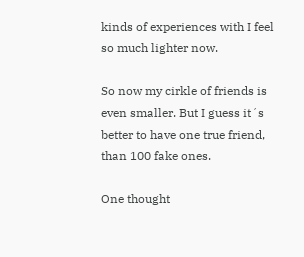kinds of experiences with I feel so much lighter now.

So now my cirkle of friends is even smaller. But I guess it´s better to have one true friend, than 100 fake ones.

One thought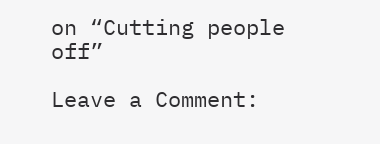on “Cutting people off”

Leave a Comment: